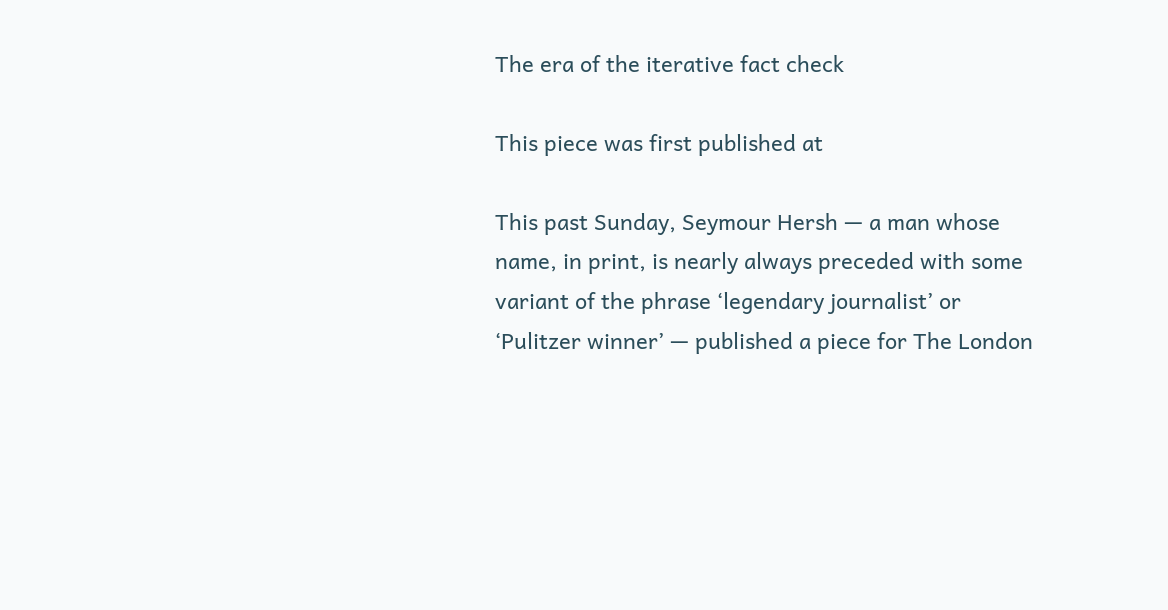The era of the iterative fact check

This piece was first published at

This past Sunday, Seymour Hersh — a man whose name, in print, is nearly always preceded with some variant of the phrase ‘legendary journalist’ or ‘Pulitzer winner’ — published a piece for The London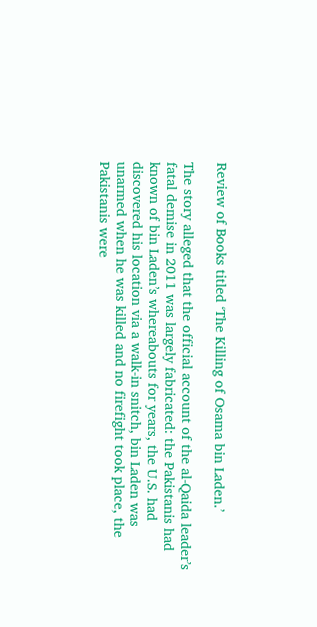Review of Books titled ‘The Killing of Osama bin Laden.’

The story alleged that the official account of the al-Qaida leader’s fatal demise in 2011 was largely fabricated: the Pakistanis had known of bin Laden’s whereabouts for years, the U.S. had discovered his location via a walk-in snitch, bin Laden was unarmed when he was killed and no firefight took place, the Pakistanis were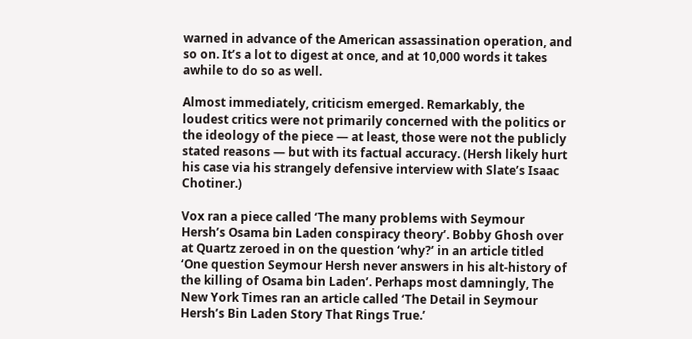warned in advance of the American assassination operation, and so on. It’s a lot to digest at once, and at 10,000 words it takes awhile to do so as well.

Almost immediately, criticism emerged. Remarkably, the loudest critics were not primarily concerned with the politics or the ideology of the piece — at least, those were not the publicly stated reasons — but with its factual accuracy. (Hersh likely hurt his case via his strangely defensive interview with Slate’s Isaac Chotiner.)

Vox ran a piece called ‘The many problems with Seymour Hersh’s Osama bin Laden conspiracy theory’. Bobby Ghosh over at Quartz zeroed in on the question ‘why?’ in an article titled ‘One question Seymour Hersh never answers in his alt-history of the killing of Osama bin Laden’. Perhaps most damningly, The New York Times ran an article called ‘The Detail in Seymour Hersh’s Bin Laden Story That Rings True.’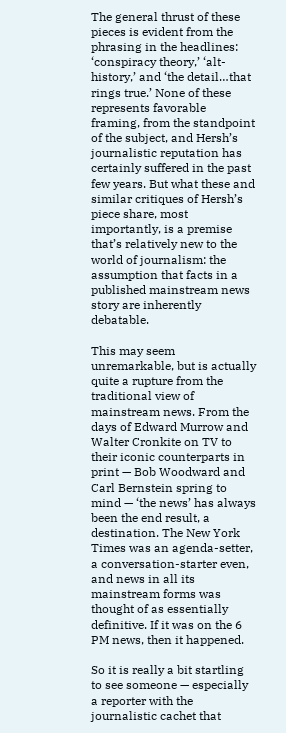The general thrust of these pieces is evident from the phrasing in the headlines: ‘conspiracy theory,’ ‘alt-history,’ and ‘the detail…that rings true.’ None of these represents favorable framing, from the standpoint of the subject, and Hersh’s journalistic reputation has certainly suffered in the past few years. But what these and similar critiques of Hersh’s piece share, most importantly, is a premise that’s relatively new to the world of journalism: the assumption that facts in a published mainstream news story are inherently debatable.

This may seem unremarkable, but is actually quite a rupture from the traditional view of mainstream news. From the days of Edward Murrow and Walter Cronkite on TV to their iconic counterparts in print — Bob Woodward and Carl Bernstein spring to mind — ‘the news’ has always been the end result, a destination. The New York Times was an agenda-setter, a conversation-starter even, and news in all its mainstream forms was thought of as essentially definitive. If it was on the 6 PM news, then it happened.

So it is really a bit startling to see someone — especially a reporter with the journalistic cachet that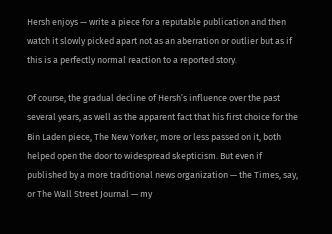Hersh enjoys — write a piece for a reputable publication and then watch it slowly picked apart not as an aberration or outlier but as if this is a perfectly normal reaction to a reported story.

Of course, the gradual decline of Hersh’s influence over the past several years, as well as the apparent fact that his first choice for the Bin Laden piece, The New Yorker, more or less passed on it, both helped open the door to widespread skepticism. But even if published by a more traditional news organization — the Times, say, or The Wall Street Journal — my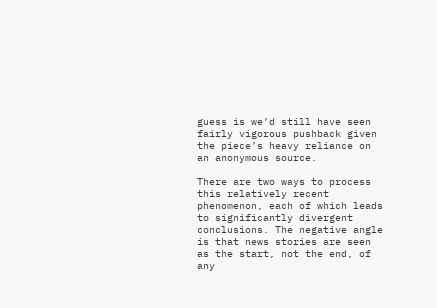guess is we’d still have seen fairly vigorous pushback given the piece’s heavy reliance on an anonymous source.

There are two ways to process this relatively recent phenomenon, each of which leads to significantly divergent conclusions. The negative angle is that news stories are seen as the start, not the end, of any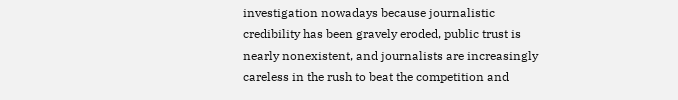investigation nowadays because journalistic credibility has been gravely eroded, public trust is nearly nonexistent, and journalists are increasingly careless in the rush to beat the competition and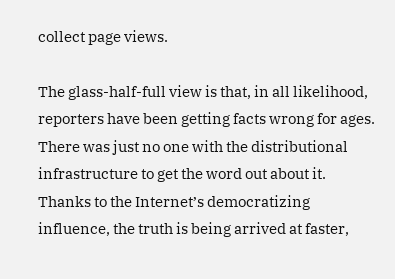collect page views.

The glass-half-full view is that, in all likelihood, reporters have been getting facts wrong for ages. There was just no one with the distributional infrastructure to get the word out about it. Thanks to the Internet’s democratizing influence, the truth is being arrived at faster,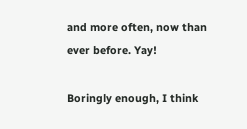and more often, now than ever before. Yay!

Boringly enough, I think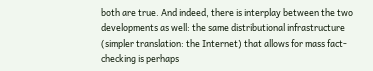both are true. And indeed, there is interplay between the two developments as well: the same distributional infrastructure (simpler translation: the Internet) that allows for mass fact-checking is perhaps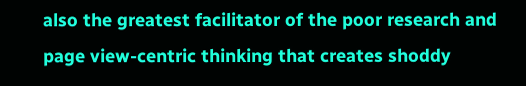also the greatest facilitator of the poor research and page view-centric thinking that creates shoddy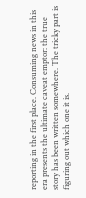reporting in the first place. Consuming news in this era presents the ultimate caveat emptor: the true story has been written somewhere. The tricky part is figuring out which one it is.